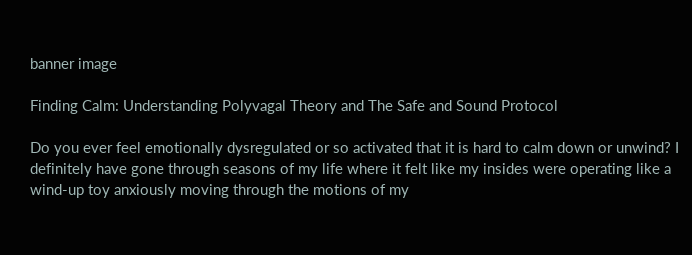banner image

Finding Calm: Understanding Polyvagal Theory and The Safe and Sound Protocol

Do you ever feel emotionally dysregulated or so activated that it is hard to calm down or unwind? I definitely have gone through seasons of my life where it felt like my insides were operating like a wind-up toy anxiously moving through the motions of my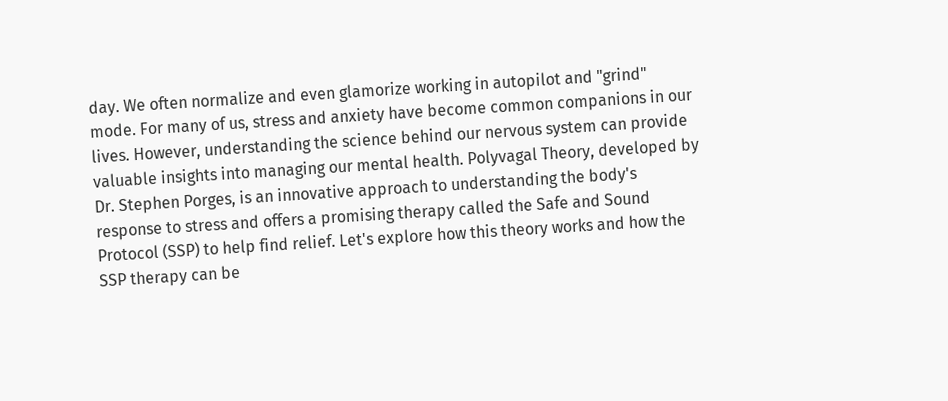day. We often normalize and even glamorize working in autopilot and "grind" mode. For many of us, stress and anxiety have become common companions in our lives. However, understanding the science behind our nervous system can provide valuable insights into managing our mental health. Polyvagal Theory, developed by Dr. Stephen Porges, is an innovative approach to understanding the body's response to stress and offers a promising therapy called the Safe and Sound Protocol (SSP) to help find relief. Let's explore how this theory works and how the SSP therapy can be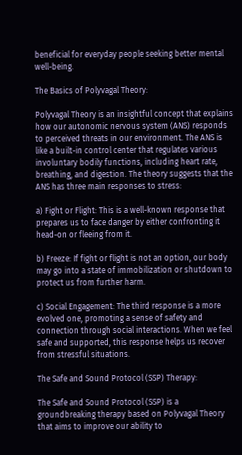beneficial for everyday people seeking better mental well-being.

The Basics of Polyvagal Theory:

Polyvagal Theory is an insightful concept that explains how our autonomic nervous system (ANS) responds to perceived threats in our environment. The ANS is like a built-in control center that regulates various involuntary bodily functions, including heart rate, breathing, and digestion. The theory suggests that the ANS has three main responses to stress:

a) Fight or Flight: This is a well-known response that prepares us to face danger by either confronting it head-on or fleeing from it.

b) Freeze: If fight or flight is not an option, our body may go into a state of immobilization or shutdown to protect us from further harm.

c) Social Engagement: The third response is a more evolved one, promoting a sense of safety and connection through social interactions. When we feel safe and supported, this response helps us recover from stressful situations.

The Safe and Sound Protocol (SSP) Therapy:

The Safe and Sound Protocol (SSP) is a groundbreaking therapy based on Polyvagal Theory that aims to improve our ability to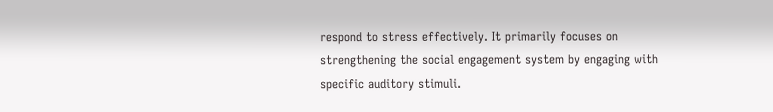respond to stress effectively. It primarily focuses on strengthening the social engagement system by engaging with specific auditory stimuli.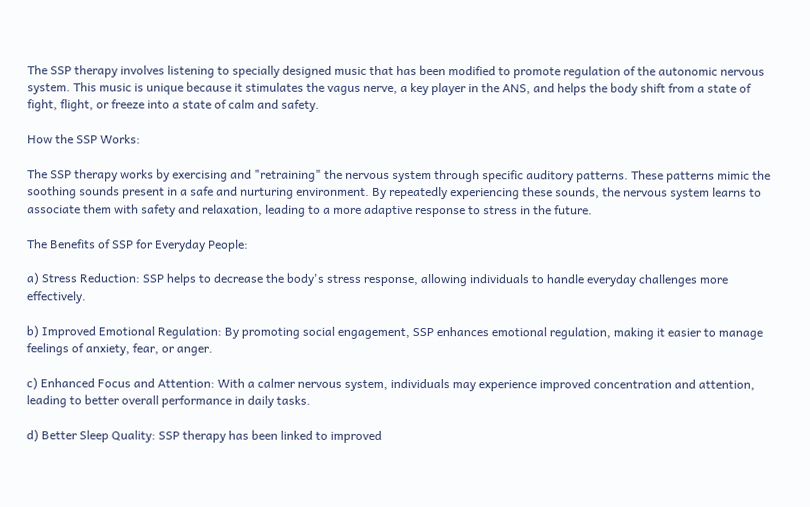The SSP therapy involves listening to specially designed music that has been modified to promote regulation of the autonomic nervous system. This music is unique because it stimulates the vagus nerve, a key player in the ANS, and helps the body shift from a state of fight, flight, or freeze into a state of calm and safety.

How the SSP Works:

The SSP therapy works by exercising and "retraining" the nervous system through specific auditory patterns. These patterns mimic the soothing sounds present in a safe and nurturing environment. By repeatedly experiencing these sounds, the nervous system learns to associate them with safety and relaxation, leading to a more adaptive response to stress in the future.

The Benefits of SSP for Everyday People:

a) Stress Reduction: SSP helps to decrease the body's stress response, allowing individuals to handle everyday challenges more effectively.

b) Improved Emotional Regulation: By promoting social engagement, SSP enhances emotional regulation, making it easier to manage feelings of anxiety, fear, or anger.

c) Enhanced Focus and Attention: With a calmer nervous system, individuals may experience improved concentration and attention, leading to better overall performance in daily tasks.

d) Better Sleep Quality: SSP therapy has been linked to improved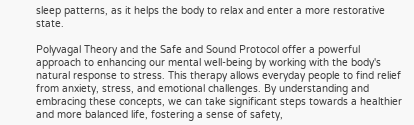sleep patterns, as it helps the body to relax and enter a more restorative state.

Polyvagal Theory and the Safe and Sound Protocol offer a powerful approach to enhancing our mental well-being by working with the body's natural response to stress. This therapy allows everyday people to find relief from anxiety, stress, and emotional challenges. By understanding and embracing these concepts, we can take significant steps towards a healthier and more balanced life, fostering a sense of safety,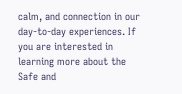calm, and connection in our day-to-day experiences. If you are interested in learning more about the Safe and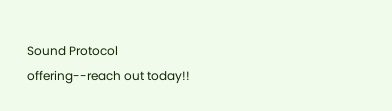Sound Protocol offering--reach out today!!